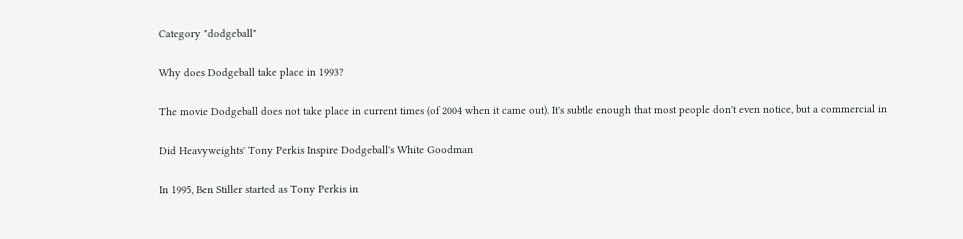Category "dodgeball"

Why does Dodgeball take place in 1993?

The movie Dodgeball does not take place in current times (of 2004 when it came out). It's subtle enough that most people don't even notice, but a commercial in

Did Heavyweights' Tony Perkis Inspire Dodgeball's White Goodman

In 1995, Ben Stiller started as Tony Perkis in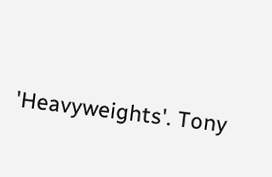'Heavyweights'. Tony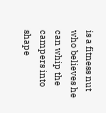is a fitness nut who believes he can whip the campers into shape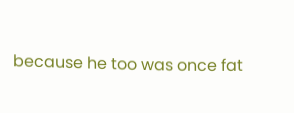because he too was once fat